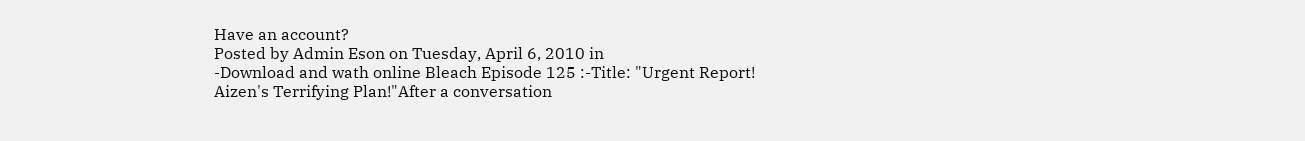Have an account?
Posted by Admin Eson on Tuesday, April 6, 2010 in
-Download and wath online Bleach Episode 125 :-Title: "Urgent Report! Aizen's Terrifying Plan!"After a conversation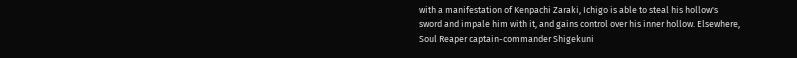with a manifestation of Kenpachi Zaraki, Ichigo is able to steal his hollow's sword and impale him with it, and gains control over his inner hollow. Elsewhere, Soul Reaper captain-commander Shigekuni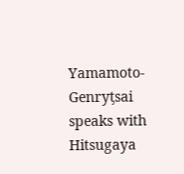Yamamoto-Genryƫsai speaks with Hitsugaya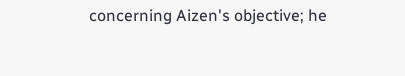concerning Aizen's objective; he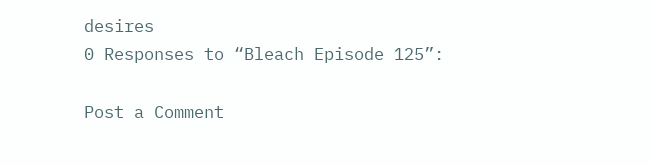desires
0 Responses to “Bleach Episode 125”:

Post a Comment